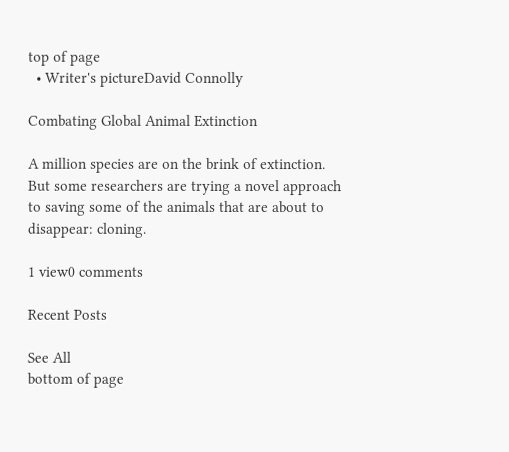top of page
  • Writer's pictureDavid Connolly

Combating Global Animal Extinction

A million species are on the brink of extinction. But some researchers are trying a novel approach to saving some of the animals that are about to disappear: cloning.

1 view0 comments

Recent Posts

See All
bottom of page